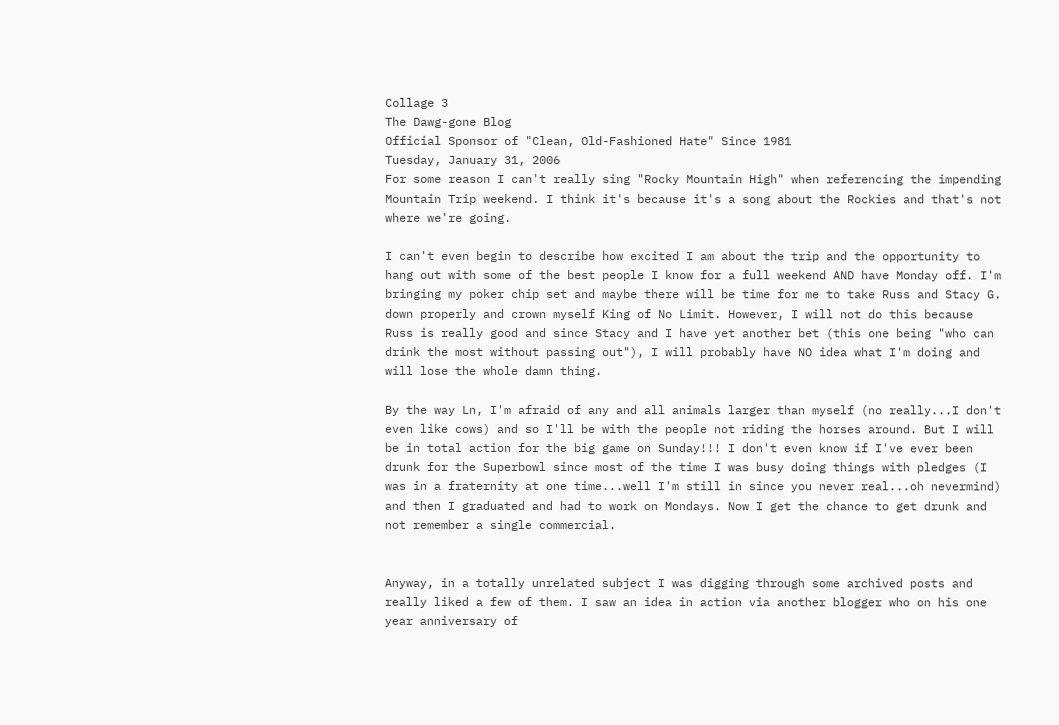Collage 3
The Dawg-gone Blog
Official Sponsor of "Clean, Old-Fashioned Hate" Since 1981
Tuesday, January 31, 2006
For some reason I can't really sing "Rocky Mountain High" when referencing the impending Mountain Trip weekend. I think it's because it's a song about the Rockies and that's not where we're going.

I can't even begin to describe how excited I am about the trip and the opportunity to hang out with some of the best people I know for a full weekend AND have Monday off. I'm bringing my poker chip set and maybe there will be time for me to take Russ and Stacy G. down properly and crown myself King of No Limit. However, I will not do this because Russ is really good and since Stacy and I have yet another bet (this one being "who can drink the most without passing out"), I will probably have NO idea what I'm doing and will lose the whole damn thing.

By the way Ln, I'm afraid of any and all animals larger than myself (no really...I don't even like cows) and so I'll be with the people not riding the horses around. But I will be in total action for the big game on Sunday!!! I don't even know if I've ever been drunk for the Superbowl since most of the time I was busy doing things with pledges (I was in a fraternity at one time...well I'm still in since you never real...oh nevermind) and then I graduated and had to work on Mondays. Now I get the chance to get drunk and not remember a single commercial.


Anyway, in a totally unrelated subject I was digging through some archived posts and really liked a few of them. I saw an idea in action via another blogger who on his one year anniversary of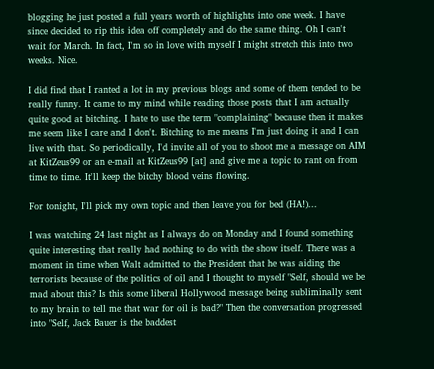blogging he just posted a full years worth of highlights into one week. I have since decided to rip this idea off completely and do the same thing. Oh I can't wait for March. In fact, I'm so in love with myself I might stretch this into two weeks. Nice.

I did find that I ranted a lot in my previous blogs and some of them tended to be really funny. It came to my mind while reading those posts that I am actually quite good at bitching. I hate to use the term "complaining" because then it makes me seem like I care and I don't. Bitching to me means I'm just doing it and I can live with that. So periodically, I'd invite all of you to shoot me a message on AIM at KitZeus99 or an e-mail at KitZeus99 [at] and give me a topic to rant on from time to time. It'll keep the bitchy blood veins flowing.

For tonight, I'll pick my own topic and then leave you for bed (HA!)...

I was watching 24 last night as I always do on Monday and I found something quite interesting that really had nothing to do with the show itself. There was a moment in time when Walt admitted to the President that he was aiding the terrorists because of the politics of oil and I thought to myself "Self, should we be mad about this? Is this some liberal Hollywood message being subliminally sent to my brain to tell me that war for oil is bad?" Then the conversation progressed into "Self, Jack Bauer is the baddest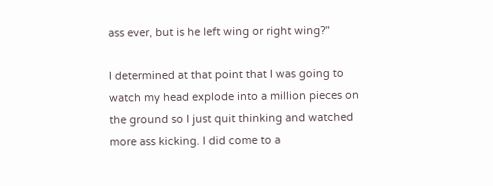ass ever, but is he left wing or right wing?"

I determined at that point that I was going to watch my head explode into a million pieces on the ground so I just quit thinking and watched more ass kicking. I did come to a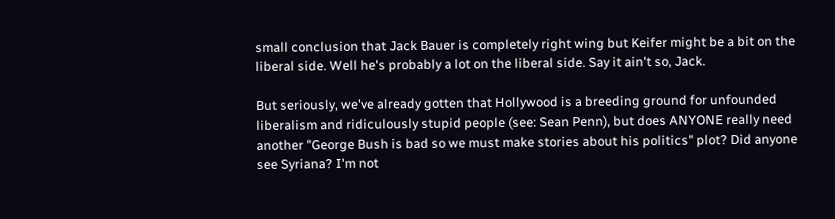small conclusion that Jack Bauer is completely right wing but Keifer might be a bit on the liberal side. Well he's probably a lot on the liberal side. Say it ain't so, Jack.

But seriously, we've already gotten that Hollywood is a breeding ground for unfounded liberalism and ridiculously stupid people (see: Sean Penn), but does ANYONE really need another "George Bush is bad so we must make stories about his politics" plot? Did anyone see Syriana? I'm not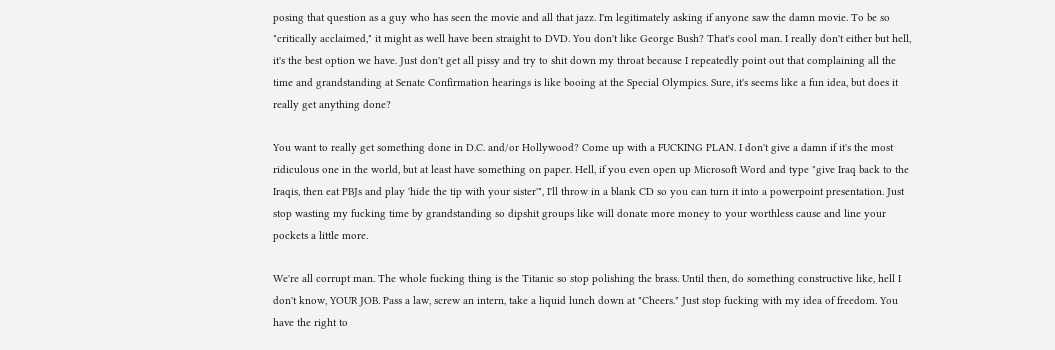posing that question as a guy who has seen the movie and all that jazz. I'm legitimately asking if anyone saw the damn movie. To be so "critically acclaimed," it might as well have been straight to DVD. You don't like George Bush? That's cool man. I really don't either but hell, it's the best option we have. Just don't get all pissy and try to shit down my throat because I repeatedly point out that complaining all the time and grandstanding at Senate Confirmation hearings is like booing at the Special Olympics. Sure, it's seems like a fun idea, but does it really get anything done?

You want to really get something done in D.C. and/or Hollywood? Come up with a FUCKING PLAN. I don't give a damn if it's the most ridiculous one in the world, but at least have something on paper. Hell, if you even open up Microsoft Word and type "give Iraq back to the Iraqis, then eat PBJs and play 'hide the tip with your sister'", I'll throw in a blank CD so you can turn it into a powerpoint presentation. Just stop wasting my fucking time by grandstanding so dipshit groups like will donate more money to your worthless cause and line your pockets a little more.

We're all corrupt man. The whole fucking thing is the Titanic so stop polishing the brass. Until then, do something constructive like, hell I don't know, YOUR JOB. Pass a law, screw an intern, take a liquid lunch down at "Cheers." Just stop fucking with my idea of freedom. You have the right to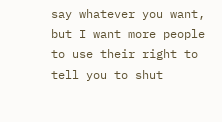say whatever you want, but I want more people to use their right to tell you to shut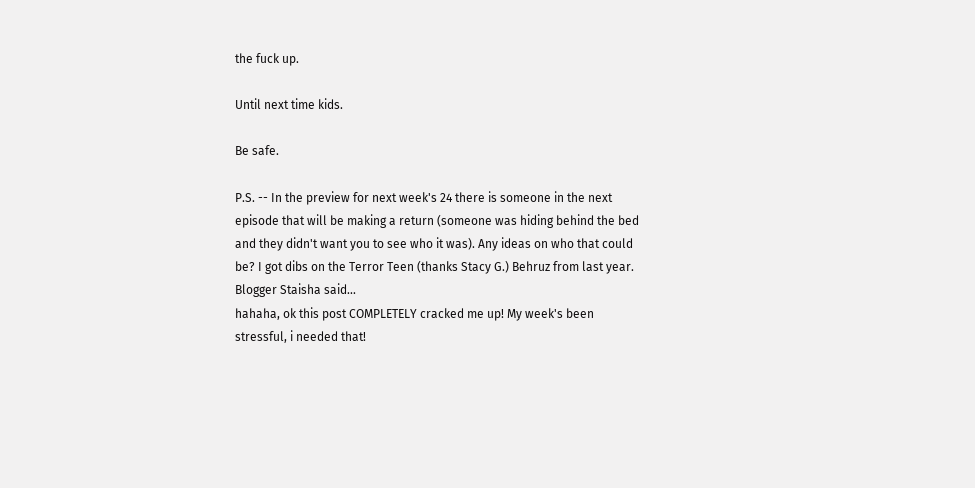the fuck up.

Until next time kids.

Be safe.

P.S. -- In the preview for next week's 24 there is someone in the next episode that will be making a return (someone was hiding behind the bed and they didn't want you to see who it was). Any ideas on who that could be? I got dibs on the Terror Teen (thanks Stacy G.) Behruz from last year.
Blogger Staisha said...
hahaha, ok this post COMPLETELY cracked me up! My week's been stressful, i needed that!